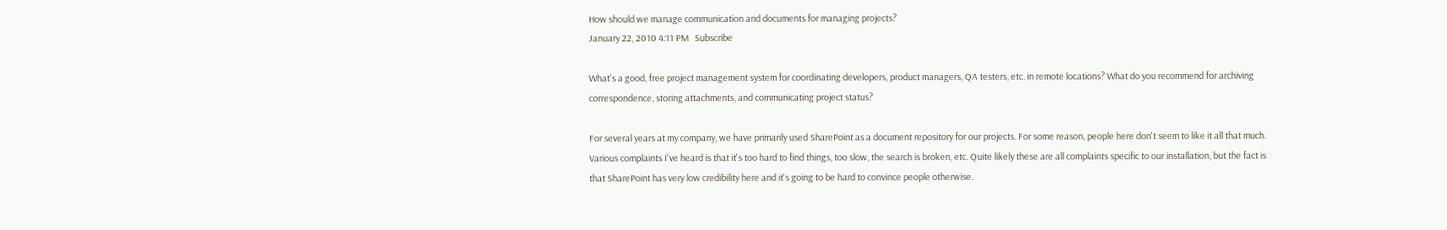How should we manage communication and documents for managing projects?
January 22, 2010 4:11 PM   Subscribe

What's a good, free project management system for coordinating developers, product managers, QA testers, etc. in remote locations? What do you recommend for archiving correspondence, storing attachments, and communicating project status?

For several years at my company, we have primarily used SharePoint as a document repository for our projects. For some reason, people here don't seem to like it all that much. Various complaints I've heard is that it's too hard to find things, too slow, the search is broken, etc. Quite likely these are all complaints specific to our installation, but the fact is that SharePoint has very low credibility here and it's going to be hard to convince people otherwise.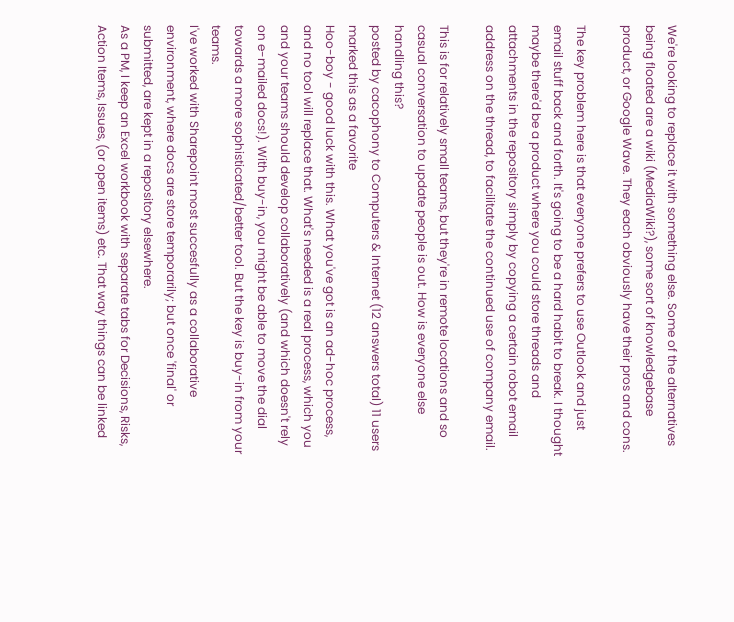We're looking to replace it with something else. Some of the alternatives being floated are a wiki (MediaWiki?), some sort of knowledgebase product, or Google Wave. They each obviously have their pros and cons.

The key problem here is that everyone prefers to use Outlook and just email stuff back and forth. It's going to be a hard habit to break. I thought maybe there'd be a product where you could store threads and attachments in the repository simply by copying a certain robot email address on the thread, to facilitate the continued use of company email.

This is for relatively small teams, but they're in remote locations and so casual conversation to update people is out. How is everyone else handling this?
posted by cacophony to Computers & Internet (12 answers total) 11 users marked this as a favorite
Hoo-boy - good luck with this. What you've got is an ad-hoc process, and no tool will replace that. What's needed is a real process, which you and your teams should develop collaboratively (and which doesn't rely on e-mailed docs!). With buy-in, you might be able to move the dial towards a more sophisticated/better tool. But the key is buy-in from your teams.
I've worked with Sharepoint most succesfully as a collaborative environment, where docs are store temporarily; but once 'final' or submitted, are kept in a repository elsewhere.
As a PM, I keep an Excel workbook with separate tabs for Decisions, Risks, Action Items, Issues, (or open items) etc. That way things can be linked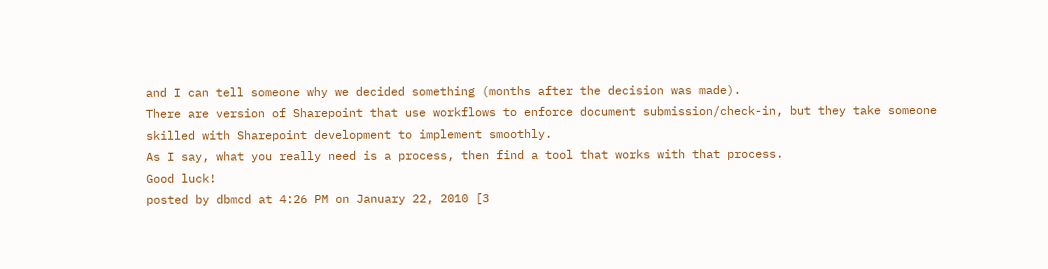and I can tell someone why we decided something (months after the decision was made).
There are version of Sharepoint that use workflows to enforce document submission/check-in, but they take someone skilled with Sharepoint development to implement smoothly.
As I say, what you really need is a process, then find a tool that works with that process.
Good luck!
posted by dbmcd at 4:26 PM on January 22, 2010 [3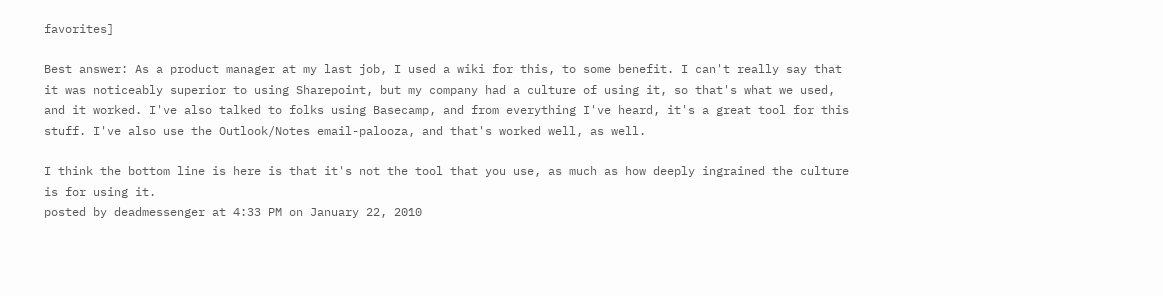favorites]

Best answer: As a product manager at my last job, I used a wiki for this, to some benefit. I can't really say that it was noticeably superior to using Sharepoint, but my company had a culture of using it, so that's what we used, and it worked. I've also talked to folks using Basecamp, and from everything I've heard, it's a great tool for this stuff. I've also use the Outlook/Notes email-palooza, and that's worked well, as well.

I think the bottom line is here is that it's not the tool that you use, as much as how deeply ingrained the culture is for using it.
posted by deadmessenger at 4:33 PM on January 22, 2010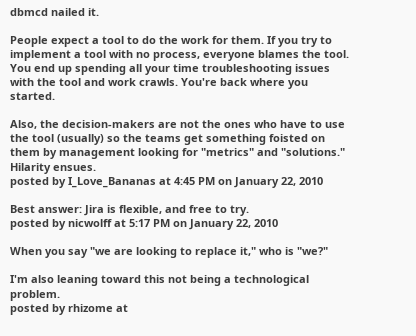dbmcd nailed it.

People expect a tool to do the work for them. If you try to implement a tool with no process, everyone blames the tool. You end up spending all your time troubleshooting issues with the tool and work crawls. You're back where you started.

Also, the decision-makers are not the ones who have to use the tool (usually) so the teams get something foisted on them by management looking for "metrics" and "solutions." Hilarity ensues.
posted by I_Love_Bananas at 4:45 PM on January 22, 2010

Best answer: Jira is flexible, and free to try.
posted by nicwolff at 5:17 PM on January 22, 2010

When you say "we are looking to replace it," who is "we?"

I'm also leaning toward this not being a technological problem.
posted by rhizome at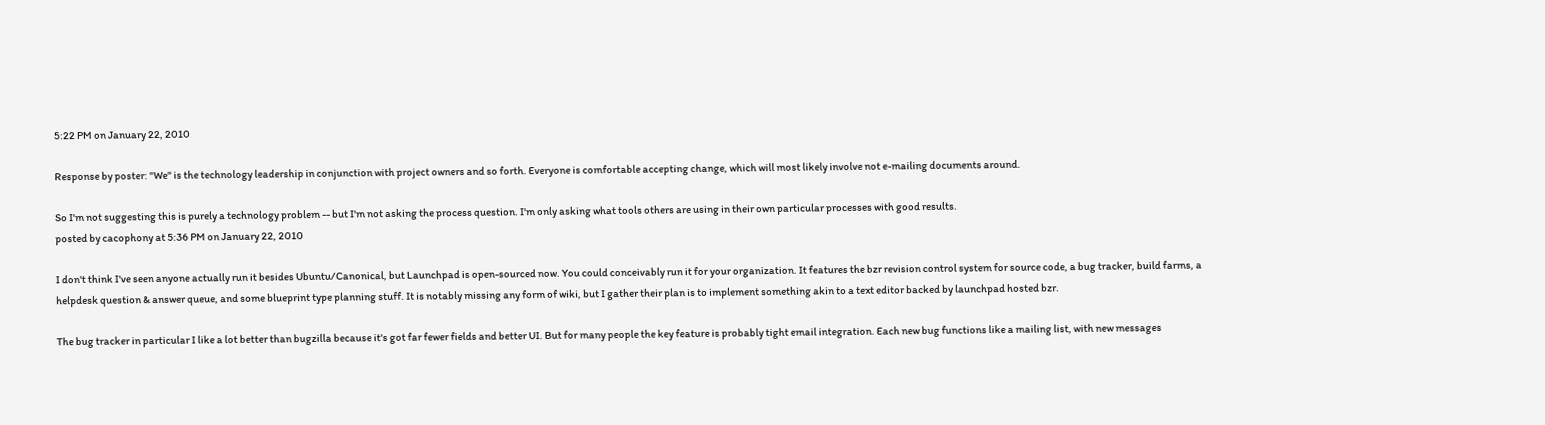5:22 PM on January 22, 2010

Response by poster: "We" is the technology leadership in conjunction with project owners and so forth. Everyone is comfortable accepting change, which will most likely involve not e-mailing documents around.

So I'm not suggesting this is purely a technology problem -- but I'm not asking the process question. I'm only asking what tools others are using in their own particular processes with good results.
posted by cacophony at 5:36 PM on January 22, 2010

I don't think I've seen anyone actually run it besides Ubuntu/Canonical, but Launchpad is open-sourced now. You could conceivably run it for your organization. It features the bzr revision control system for source code, a bug tracker, build farms, a helpdesk question & answer queue, and some blueprint type planning stuff. It is notably missing any form of wiki, but I gather their plan is to implement something akin to a text editor backed by launchpad hosted bzr.

The bug tracker in particular I like a lot better than bugzilla because it's got far fewer fields and better UI. But for many people the key feature is probably tight email integration. Each new bug functions like a mailing list, with new messages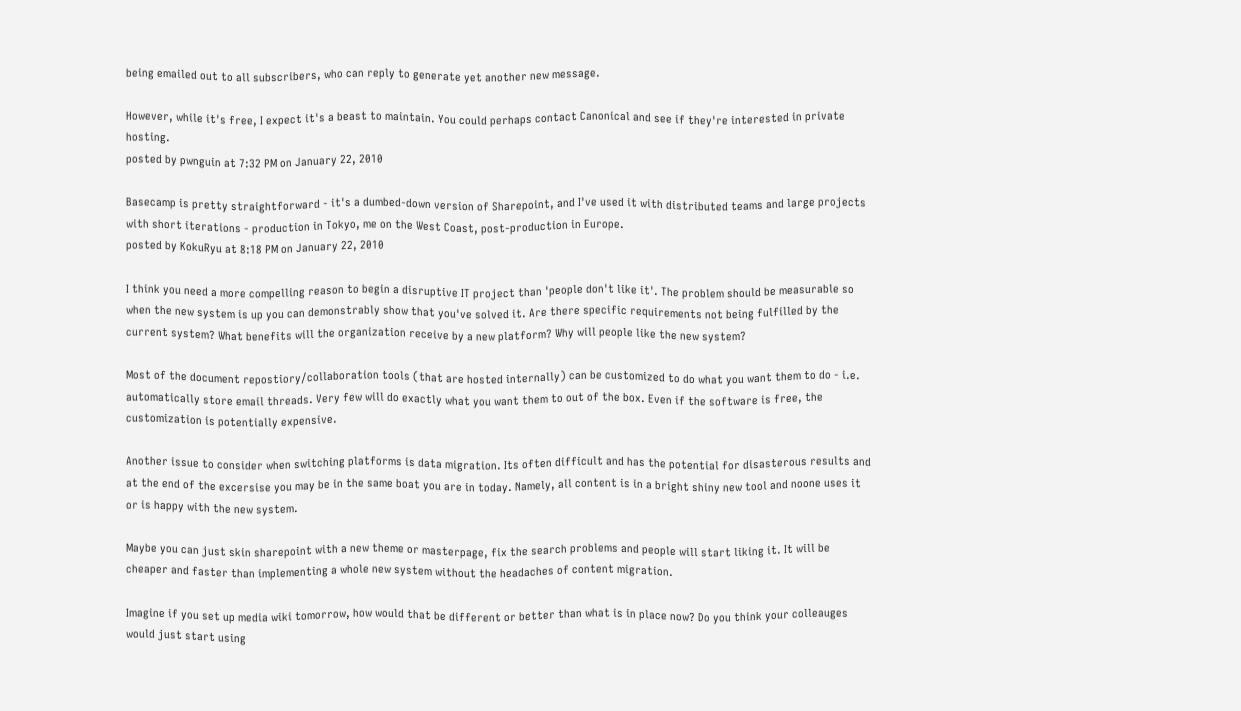being emailed out to all subscribers, who can reply to generate yet another new message.

However, while it's free, I expect it's a beast to maintain. You could perhaps contact Canonical and see if they're interested in private hosting.
posted by pwnguin at 7:32 PM on January 22, 2010

Basecamp is pretty straightforward - it's a dumbed-down version of Sharepoint, and I've used it with distributed teams and large projects with short iterations - production in Tokyo, me on the West Coast, post-production in Europe.
posted by KokuRyu at 8:18 PM on January 22, 2010

I think you need a more compelling reason to begin a disruptive IT project than 'people don't like it'. The problem should be measurable so when the new system is up you can demonstrably show that you've solved it. Are there specific requirements not being fulfilled by the current system? What benefits will the organization receive by a new platform? Why will people like the new system?

Most of the document repostiory/collaboration tools (that are hosted internally) can be customized to do what you want them to do - i.e. automatically store email threads. Very few will do exactly what you want them to out of the box. Even if the software is free, the customization is potentially expensive.

Another issue to consider when switching platforms is data migration. Its often difficult and has the potential for disasterous results and at the end of the excersise you may be in the same boat you are in today. Namely, all content is in a bright shiny new tool and noone uses it or is happy with the new system.

Maybe you can just skin sharepoint with a new theme or masterpage, fix the search problems and people will start liking it. It will be cheaper and faster than implementing a whole new system without the headaches of content migration.

Imagine if you set up media wiki tomorrow, how would that be different or better than what is in place now? Do you think your colleauges would just start using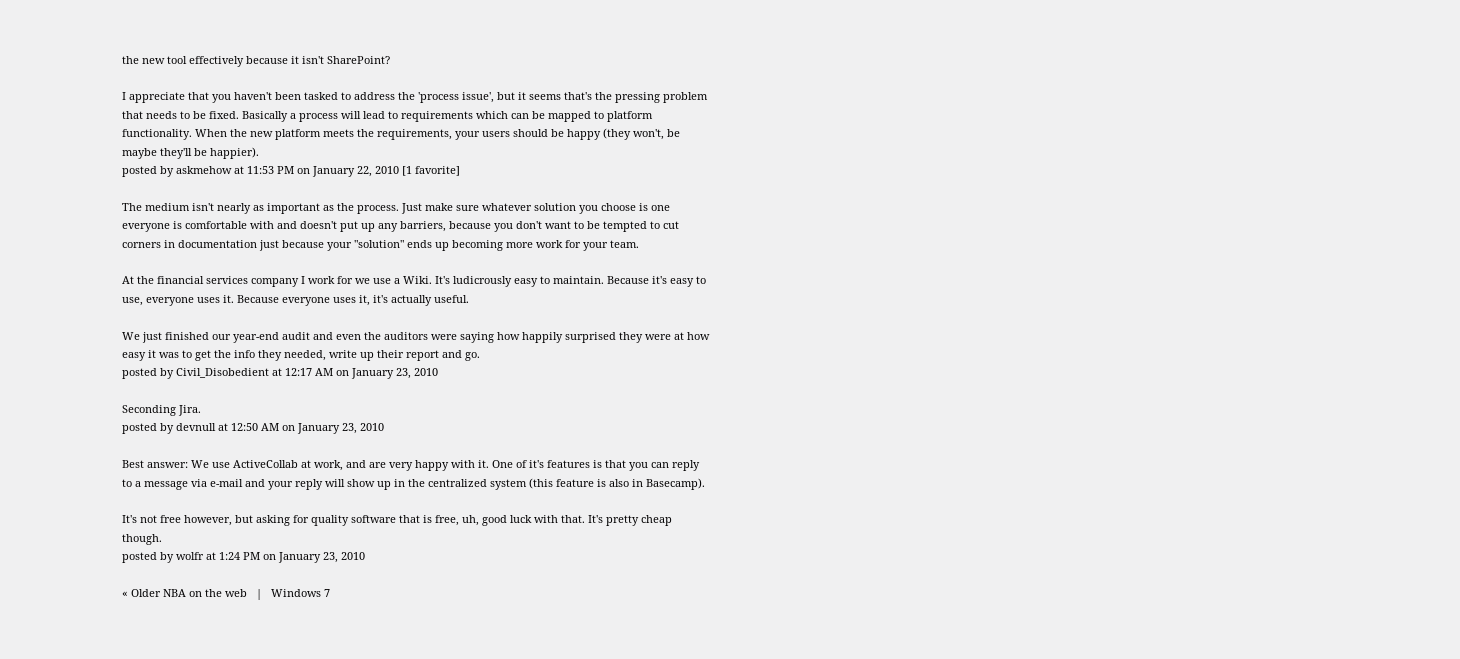the new tool effectively because it isn't SharePoint?

I appreciate that you haven't been tasked to address the 'process issue', but it seems that's the pressing problem that needs to be fixed. Basically a process will lead to requirements which can be mapped to platform functionality. When the new platform meets the requirements, your users should be happy (they won't, be maybe they'll be happier).
posted by askmehow at 11:53 PM on January 22, 2010 [1 favorite]

The medium isn't nearly as important as the process. Just make sure whatever solution you choose is one everyone is comfortable with and doesn't put up any barriers, because you don't want to be tempted to cut corners in documentation just because your "solution" ends up becoming more work for your team.

At the financial services company I work for we use a Wiki. It's ludicrously easy to maintain. Because it's easy to use, everyone uses it. Because everyone uses it, it's actually useful.

We just finished our year-end audit and even the auditors were saying how happily surprised they were at how easy it was to get the info they needed, write up their report and go.
posted by Civil_Disobedient at 12:17 AM on January 23, 2010

Seconding Jira.
posted by devnull at 12:50 AM on January 23, 2010

Best answer: We use ActiveCollab at work, and are very happy with it. One of it's features is that you can reply to a message via e-mail and your reply will show up in the centralized system (this feature is also in Basecamp).

It's not free however, but asking for quality software that is free, uh, good luck with that. It's pretty cheap though.
posted by wolfr at 1:24 PM on January 23, 2010

« Older NBA on the web   |   Windows 7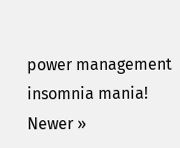power management insomnia mania! Newer »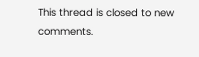This thread is closed to new comments.